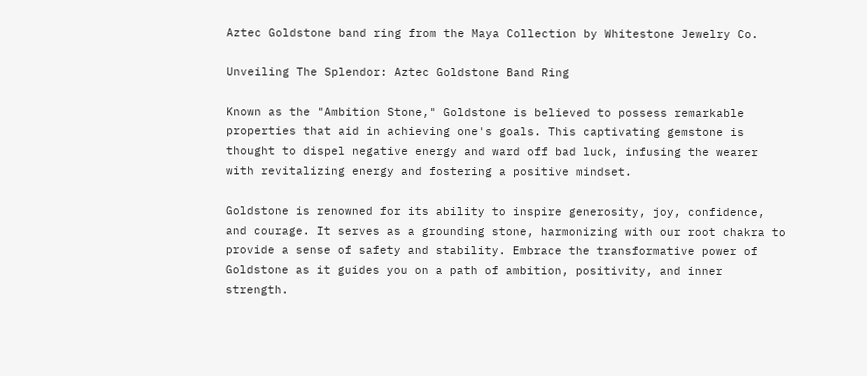Aztec Goldstone band ring from the Maya Collection by Whitestone Jewelry Co.

Unveiling The Splendor: Aztec Goldstone Band Ring

Known as the "Ambition Stone," Goldstone is believed to possess remarkable properties that aid in achieving one's goals. This captivating gemstone is thought to dispel negative energy and ward off bad luck, infusing the wearer with revitalizing energy and fostering a positive mindset.

Goldstone is renowned for its ability to inspire generosity, joy, confidence, and courage. It serves as a grounding stone, harmonizing with our root chakra to provide a sense of safety and stability. Embrace the transformative power of Goldstone as it guides you on a path of ambition, positivity, and inner strength.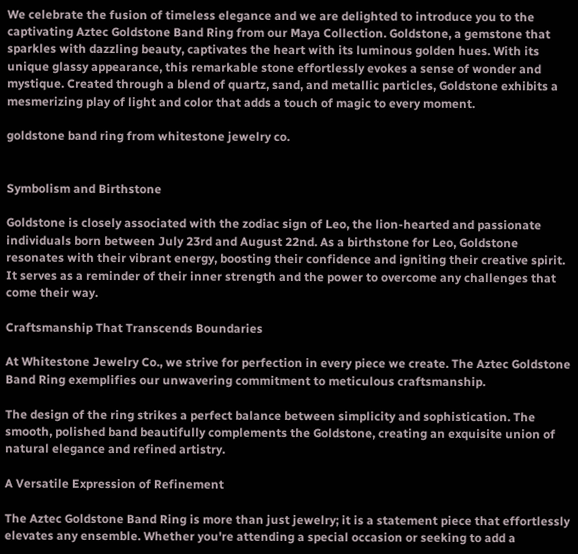We celebrate the fusion of timeless elegance and we are delighted to introduce you to the captivating Aztec Goldstone Band Ring from our Maya Collection. Goldstone, a gemstone that sparkles with dazzling beauty, captivates the heart with its luminous golden hues. With its unique glassy appearance, this remarkable stone effortlessly evokes a sense of wonder and mystique. Created through a blend of quartz, sand, and metallic particles, Goldstone exhibits a mesmerizing play of light and color that adds a touch of magic to every moment.

goldstone band ring from whitestone jewelry co.


Symbolism and Birthstone

Goldstone is closely associated with the zodiac sign of Leo, the lion-hearted and passionate individuals born between July 23rd and August 22nd. As a birthstone for Leo, Goldstone resonates with their vibrant energy, boosting their confidence and igniting their creative spirit. It serves as a reminder of their inner strength and the power to overcome any challenges that come their way.

Craftsmanship That Transcends Boundaries

At Whitestone Jewelry Co., we strive for perfection in every piece we create. The Aztec Goldstone Band Ring exemplifies our unwavering commitment to meticulous craftsmanship.

The design of the ring strikes a perfect balance between simplicity and sophistication. The smooth, polished band beautifully complements the Goldstone, creating an exquisite union of natural elegance and refined artistry.

A Versatile Expression of Refinement

The Aztec Goldstone Band Ring is more than just jewelry; it is a statement piece that effortlessly elevates any ensemble. Whether you're attending a special occasion or seeking to add a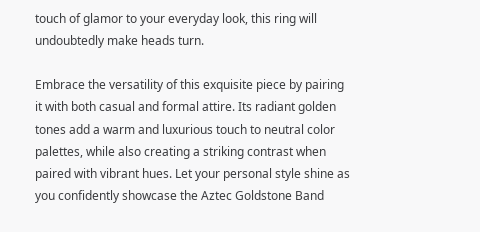touch of glamor to your everyday look, this ring will undoubtedly make heads turn.

Embrace the versatility of this exquisite piece by pairing it with both casual and formal attire. Its radiant golden tones add a warm and luxurious touch to neutral color palettes, while also creating a striking contrast when paired with vibrant hues. Let your personal style shine as you confidently showcase the Aztec Goldstone Band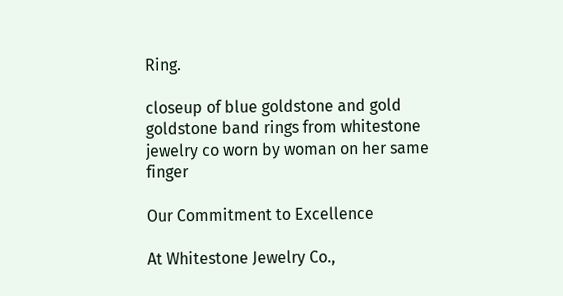Ring.

closeup of blue goldstone and gold goldstone band rings from whitestone jewelry co worn by woman on her same finger

Our Commitment to Excellence

At Whitestone Jewelry Co.,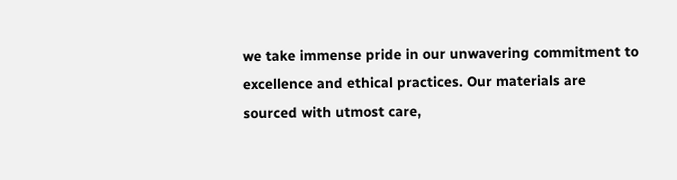we take immense pride in our unwavering commitment to excellence and ethical practices. Our materials are sourced with utmost care,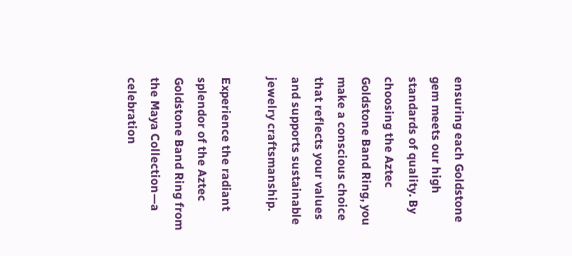ensuring each Goldstone gem meets our high standards of quality. By choosing the Aztec Goldstone Band Ring, you make a conscious choice that reflects your values and supports sustainable jewelry craftsmanship.

Experience the radiant splendor of the Aztec Goldstone Band Ring from the Maya Collection—a celebration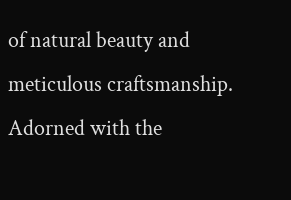of natural beauty and meticulous craftsmanship. Adorned with the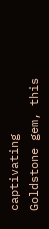captivating Goldstone gem, this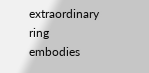extraordinary ring embodies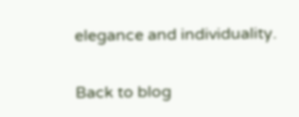elegance and individuality.

Back to blog